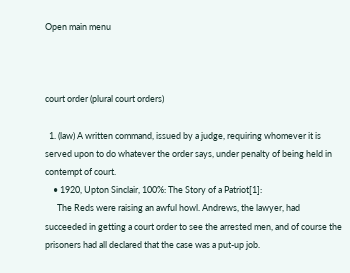Open main menu



court order (plural court orders)

  1. (law) A written command, issued by a judge, requiring whomever it is served upon to do whatever the order says, under penalty of being held in contempt of court.
    • 1920, Upton Sinclair, 100%: The Story of a Patriot[1]:
      The Reds were raising an awful howl. Andrews, the lawyer, had succeeded in getting a court order to see the arrested men, and of course the prisoners had all declared that the case was a put-up job.